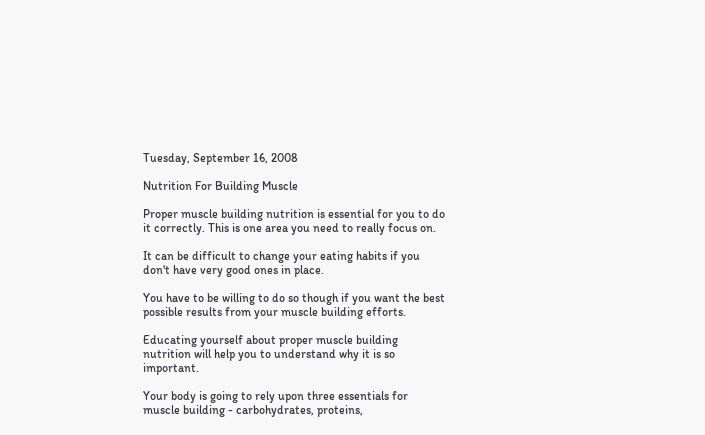Tuesday, September 16, 2008

Nutrition For Building Muscle

Proper muscle building nutrition is essential for you to do it correctly. This is one area you need to really focus on.

It can be difficult to change your eating habits if you don't have very good ones in place.

You have to be willing to do so though if you want the best possible results from your muscle building efforts.

Educating yourself about proper muscle building nutrition will help you to understand why it is so important.

Your body is going to rely upon three essentials for muscle building - carbohydrates, proteins,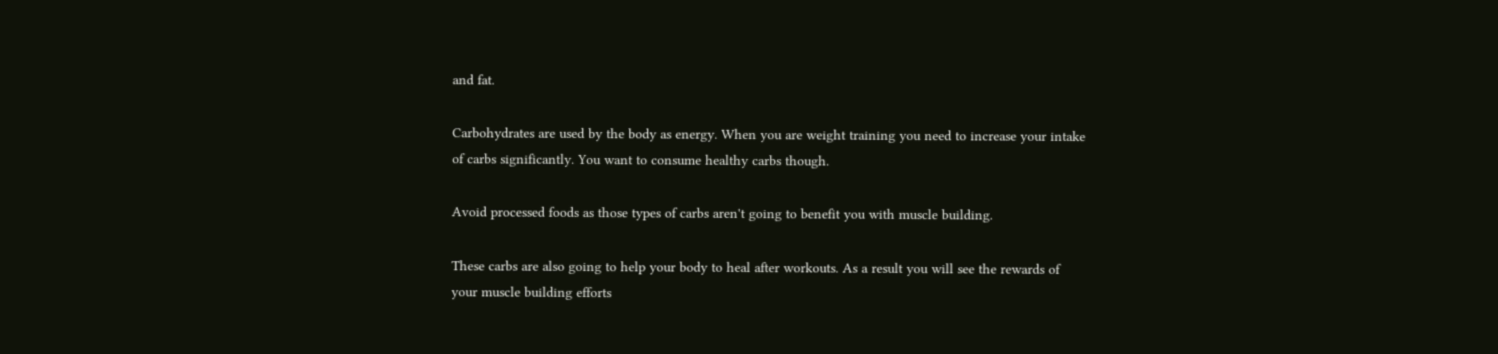and fat.

Carbohydrates are used by the body as energy. When you are weight training you need to increase your intake of carbs significantly. You want to consume healthy carbs though.

Avoid processed foods as those types of carbs aren't going to benefit you with muscle building.

These carbs are also going to help your body to heal after workouts. As a result you will see the rewards of your muscle building efforts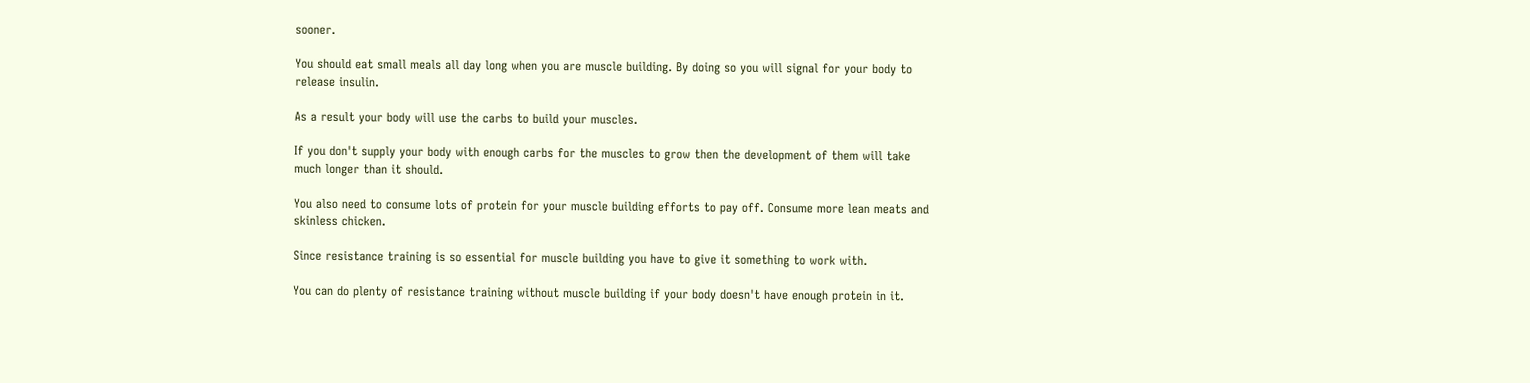sooner.

You should eat small meals all day long when you are muscle building. By doing so you will signal for your body to release insulin.

As a result your body will use the carbs to build your muscles.

If you don't supply your body with enough carbs for the muscles to grow then the development of them will take much longer than it should.

You also need to consume lots of protein for your muscle building efforts to pay off. Consume more lean meats and skinless chicken.

Since resistance training is so essential for muscle building you have to give it something to work with.

You can do plenty of resistance training without muscle building if your body doesn't have enough protein in it.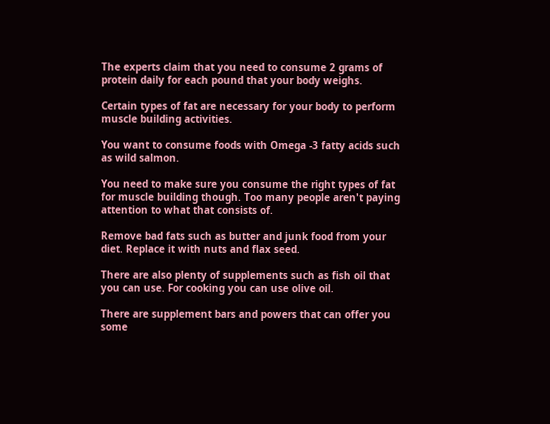The experts claim that you need to consume 2 grams of protein daily for each pound that your body weighs.

Certain types of fat are necessary for your body to perform muscle building activities.

You want to consume foods with Omega -3 fatty acids such as wild salmon.

You need to make sure you consume the right types of fat for muscle building though. Too many people aren't paying attention to what that consists of.

Remove bad fats such as butter and junk food from your diet. Replace it with nuts and flax seed.

There are also plenty of supplements such as fish oil that you can use. For cooking you can use olive oil.

There are supplement bars and powers that can offer you some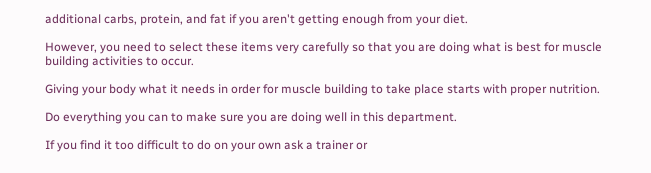additional carbs, protein, and fat if you aren't getting enough from your diet.

However, you need to select these items very carefully so that you are doing what is best for muscle building activities to occur.

Giving your body what it needs in order for muscle building to take place starts with proper nutrition.

Do everything you can to make sure you are doing well in this department.

If you find it too difficult to do on your own ask a trainer or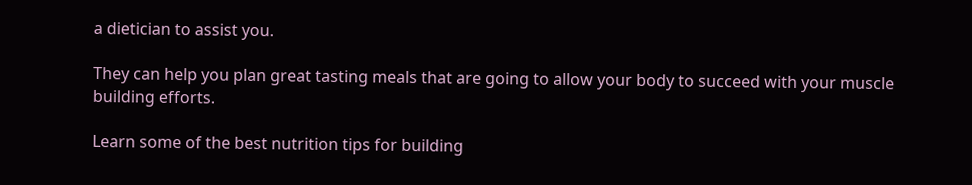a dietician to assist you.

They can help you plan great tasting meals that are going to allow your body to succeed with your muscle building efforts.

Learn some of the best nutrition tips for building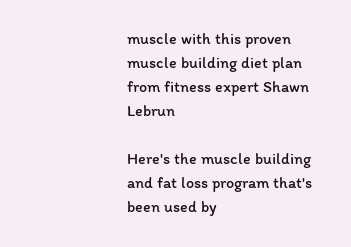muscle with this proven muscle building diet plan from fitness expert Shawn Lebrun

Here's the muscle building and fat loss program that's been used by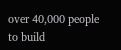over 40,000 people to build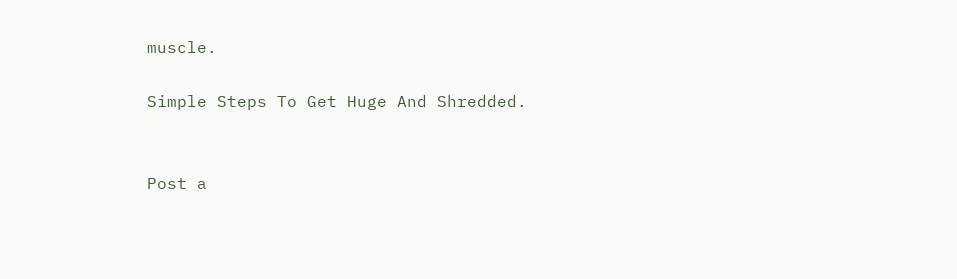muscle.

Simple Steps To Get Huge And Shredded.


Post a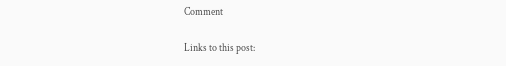Comment

Links to this post: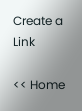Create a Link

<< Home